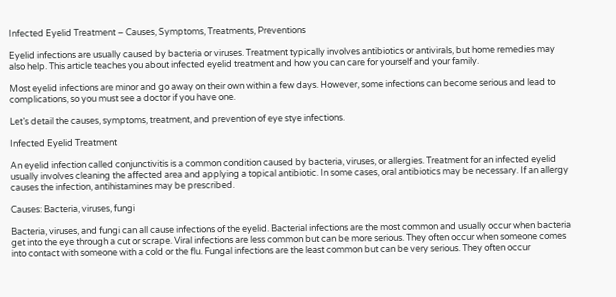Infected Eyelid Treatment – Causes, Symptoms, Treatments, Preventions

Eyelid infections are usually caused by bacteria or viruses. Treatment typically involves antibiotics or antivirals, but home remedies may also help. This article teaches you about infected eyelid treatment and how you can care for yourself and your family.

Most eyelid infections are minor and go away on their own within a few days. However, some infections can become serious and lead to complications, so you must see a doctor if you have one.

Let’s detail the causes, symptoms, treatment, and prevention of eye stye infections.

Infected Eyelid Treatment

An eyelid infection called conjunctivitis is a common condition caused by bacteria, viruses, or allergies. Treatment for an infected eyelid usually involves cleaning the affected area and applying a topical antibiotic. In some cases, oral antibiotics may be necessary. If an allergy causes the infection, antihistamines may be prescribed.

Causes: Bacteria, viruses, fungi

Bacteria, viruses, and fungi can all cause infections of the eyelid. Bacterial infections are the most common and usually occur when bacteria get into the eye through a cut or scrape. Viral infections are less common but can be more serious. They often occur when someone comes into contact with someone with a cold or the flu. Fungal infections are the least common but can be very serious. They often occur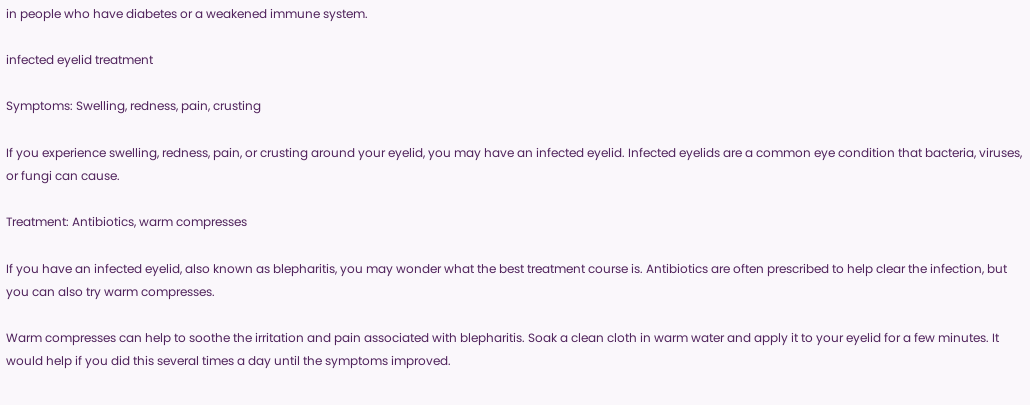in people who have diabetes or a weakened immune system.

infected eyelid treatment

Symptoms: Swelling, redness, pain, crusting

If you experience swelling, redness, pain, or crusting around your eyelid, you may have an infected eyelid. Infected eyelids are a common eye condition that bacteria, viruses, or fungi can cause.

Treatment: Antibiotics, warm compresses

If you have an infected eyelid, also known as blepharitis, you may wonder what the best treatment course is. Antibiotics are often prescribed to help clear the infection, but you can also try warm compresses.

Warm compresses can help to soothe the irritation and pain associated with blepharitis. Soak a clean cloth in warm water and apply it to your eyelid for a few minutes. It would help if you did this several times a day until the symptoms improved.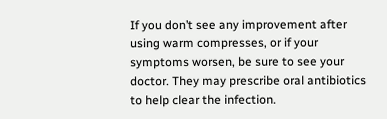If you don’t see any improvement after using warm compresses, or if your symptoms worsen, be sure to see your doctor. They may prescribe oral antibiotics to help clear the infection.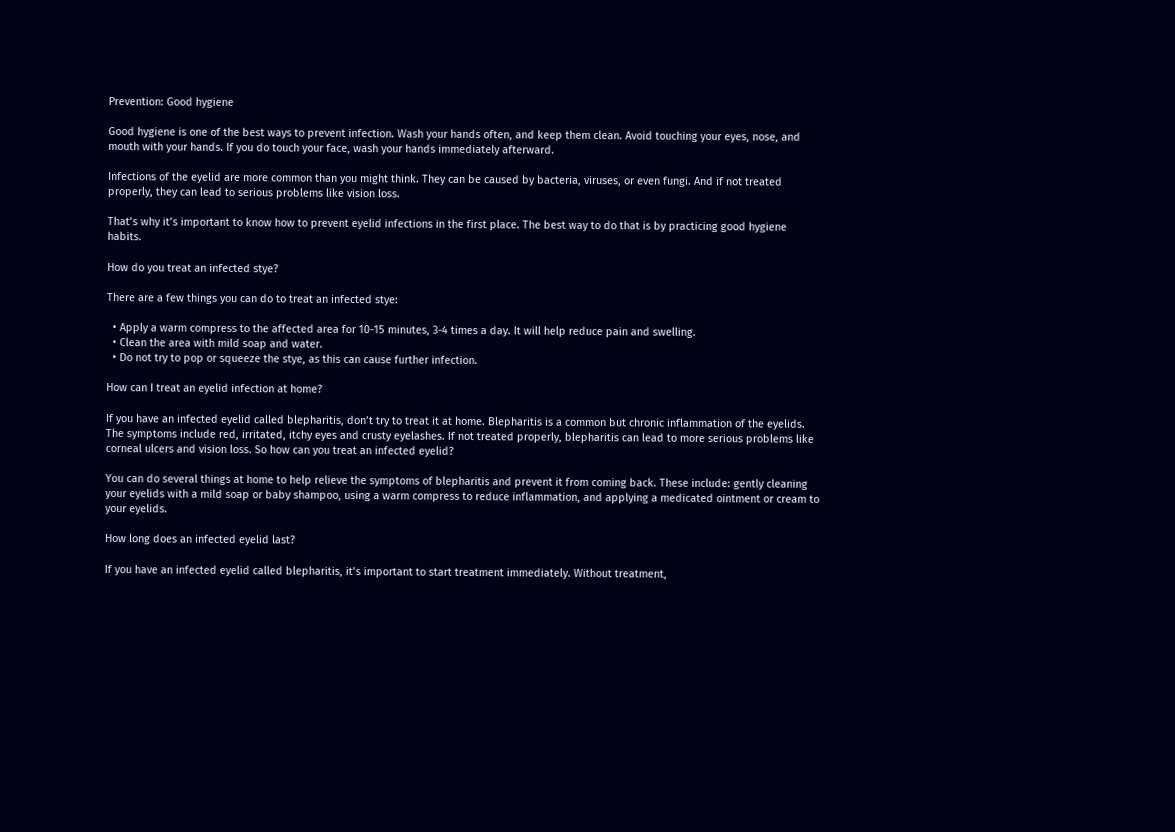Prevention: Good hygiene

Good hygiene is one of the best ways to prevent infection. Wash your hands often, and keep them clean. Avoid touching your eyes, nose, and mouth with your hands. If you do touch your face, wash your hands immediately afterward.

Infections of the eyelid are more common than you might think. They can be caused by bacteria, viruses, or even fungi. And if not treated properly, they can lead to serious problems like vision loss.

That’s why it’s important to know how to prevent eyelid infections in the first place. The best way to do that is by practicing good hygiene habits.

How do you treat an infected stye?

There are a few things you can do to treat an infected stye:

  • Apply a warm compress to the affected area for 10-15 minutes, 3-4 times a day. It will help reduce pain and swelling.
  • Clean the area with mild soap and water.
  • Do not try to pop or squeeze the stye, as this can cause further infection.

How can I treat an eyelid infection at home?

If you have an infected eyelid called blepharitis, don’t try to treat it at home. Blepharitis is a common but chronic inflammation of the eyelids. The symptoms include red, irritated, itchy eyes and crusty eyelashes. If not treated properly, blepharitis can lead to more serious problems like corneal ulcers and vision loss. So how can you treat an infected eyelid?

You can do several things at home to help relieve the symptoms of blepharitis and prevent it from coming back. These include: gently cleaning your eyelids with a mild soap or baby shampoo, using a warm compress to reduce inflammation, and applying a medicated ointment or cream to your eyelids.

How long does an infected eyelid last?

If you have an infected eyelid called blepharitis, it’s important to start treatment immediately. Without treatment,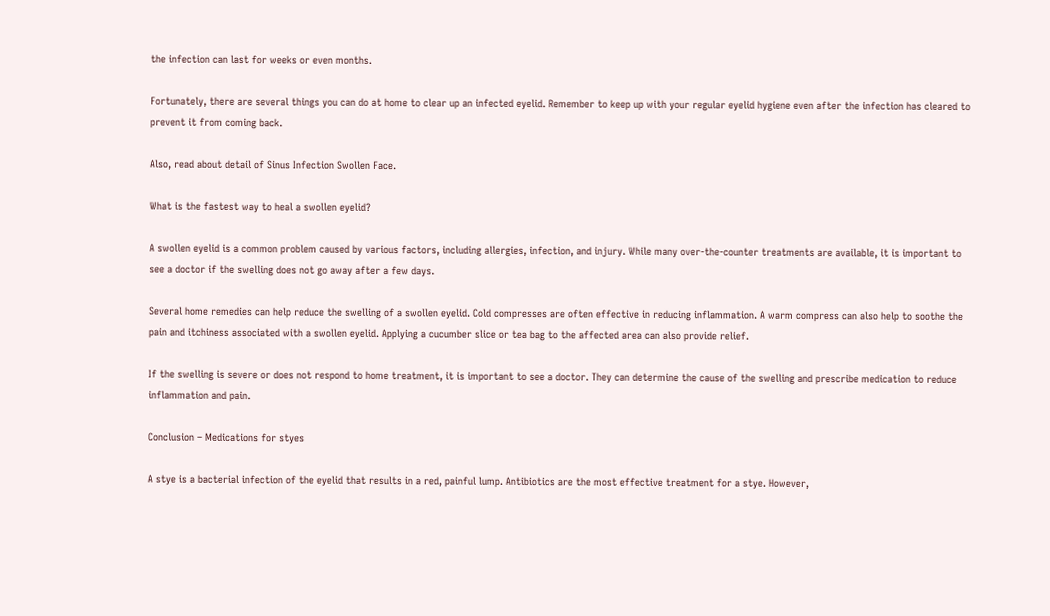the infection can last for weeks or even months.

Fortunately, there are several things you can do at home to clear up an infected eyelid. Remember to keep up with your regular eyelid hygiene even after the infection has cleared to prevent it from coming back.

Also, read about detail of Sinus Infection Swollen Face.

What is the fastest way to heal a swollen eyelid?

A swollen eyelid is a common problem caused by various factors, including allergies, infection, and injury. While many over-the-counter treatments are available, it is important to see a doctor if the swelling does not go away after a few days.

Several home remedies can help reduce the swelling of a swollen eyelid. Cold compresses are often effective in reducing inflammation. A warm compress can also help to soothe the pain and itchiness associated with a swollen eyelid. Applying a cucumber slice or tea bag to the affected area can also provide relief.

If the swelling is severe or does not respond to home treatment, it is important to see a doctor. They can determine the cause of the swelling and prescribe medication to reduce inflammation and pain.

Conclusion – Medications for styes

A stye is a bacterial infection of the eyelid that results in a red, painful lump. Antibiotics are the most effective treatment for a stye. However,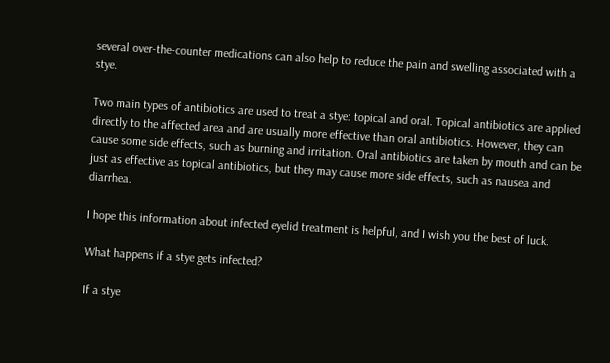several over-the-counter medications can also help to reduce the pain and swelling associated with a stye.

Two main types of antibiotics are used to treat a stye: topical and oral. Topical antibiotics are applied directly to the affected area and are usually more effective than oral antibiotics. However, they can cause some side effects, such as burning and irritation. Oral antibiotics are taken by mouth and can be just as effective as topical antibiotics, but they may cause more side effects, such as nausea and diarrhea.

I hope this information about infected eyelid treatment is helpful, and I wish you the best of luck.

What happens if a stye gets infected?

If a stye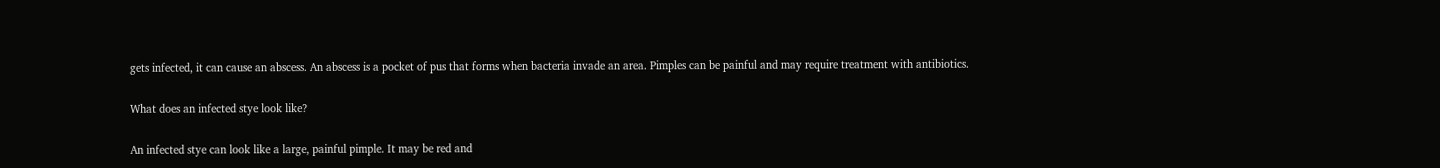gets infected, it can cause an abscess. An abscess is a pocket of pus that forms when bacteria invade an area. Pimples can be painful and may require treatment with antibiotics.

What does an infected stye look like?

An infected stye can look like a large, painful pimple. It may be red and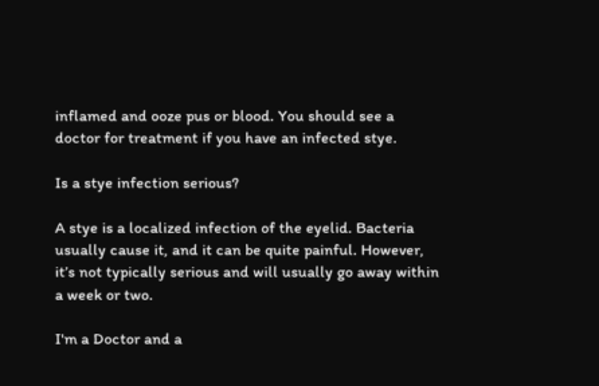inflamed and ooze pus or blood. You should see a doctor for treatment if you have an infected stye.

Is a stye infection serious?

A stye is a localized infection of the eyelid. Bacteria usually cause it, and it can be quite painful. However, it’s not typically serious and will usually go away within a week or two.

I'm a Doctor and a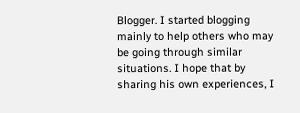Blogger. I started blogging mainly to help others who may be going through similar situations. I hope that by sharing his own experiences, I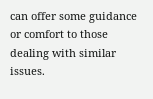can offer some guidance or comfort to those dealing with similar issues.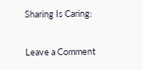Sharing Is Caring:

Leave a Comment